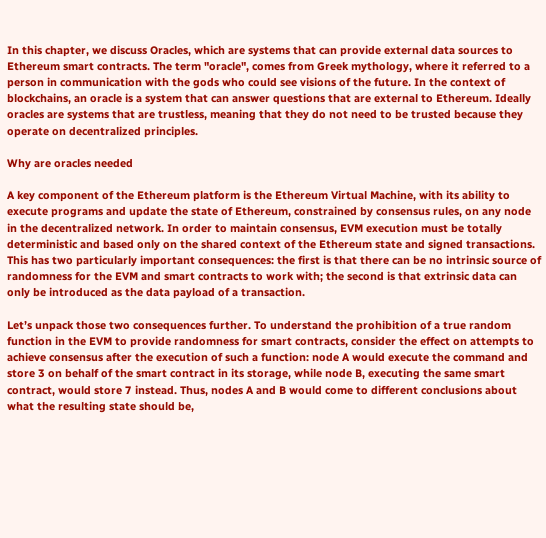In this chapter, we discuss Oracles, which are systems that can provide external data sources to Ethereum smart contracts. The term "oracle", comes from Greek mythology, where it referred to a person in communication with the gods who could see visions of the future. In the context of blockchains, an oracle is a system that can answer questions that are external to Ethereum. Ideally oracles are systems that are trustless, meaning that they do not need to be trusted because they operate on decentralized principles.

Why are oracles needed

A key component of the Ethereum platform is the Ethereum Virtual Machine, with its ability to execute programs and update the state of Ethereum, constrained by consensus rules, on any node in the decentralized network. In order to maintain consensus, EVM execution must be totally deterministic and based only on the shared context of the Ethereum state and signed transactions. This has two particularly important consequences: the first is that there can be no intrinsic source of randomness for the EVM and smart contracts to work with; the second is that extrinsic data can only be introduced as the data payload of a transaction.

Let’s unpack those two consequences further. To understand the prohibition of a true random function in the EVM to provide randomness for smart contracts, consider the effect on attempts to achieve consensus after the execution of such a function: node A would execute the command and store 3 on behalf of the smart contract in its storage, while node B, executing the same smart contract, would store 7 instead. Thus, nodes A and B would come to different conclusions about what the resulting state should be,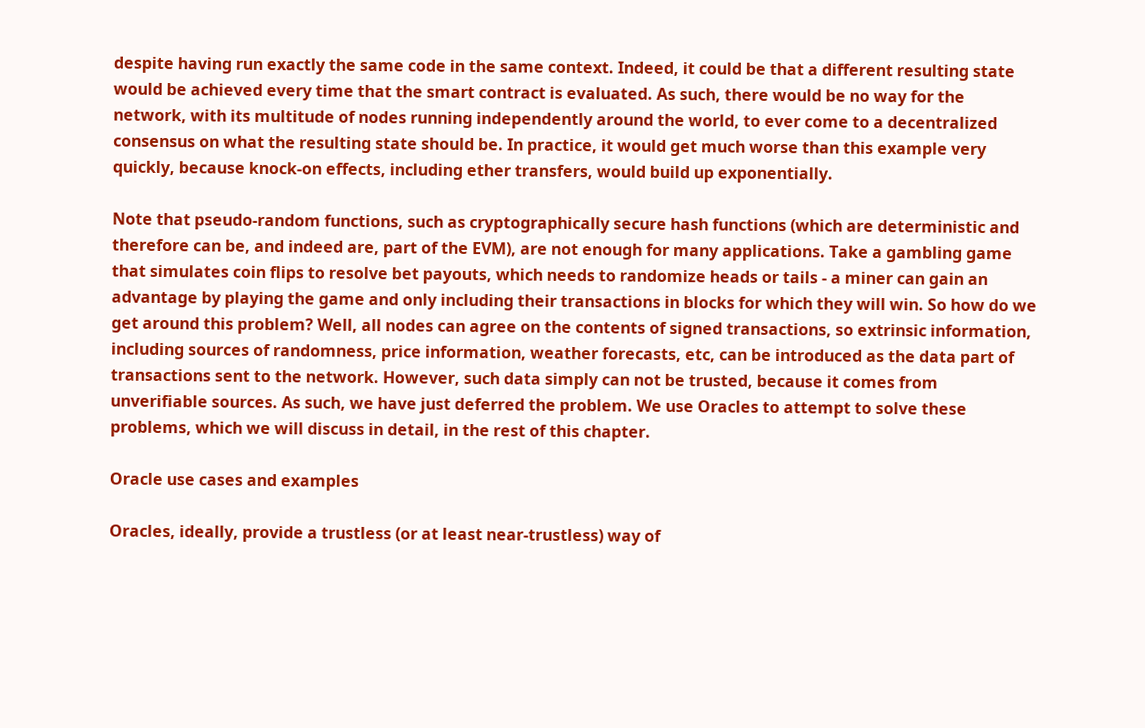despite having run exactly the same code in the same context. Indeed, it could be that a different resulting state would be achieved every time that the smart contract is evaluated. As such, there would be no way for the network, with its multitude of nodes running independently around the world, to ever come to a decentralized consensus on what the resulting state should be. In practice, it would get much worse than this example very quickly, because knock-on effects, including ether transfers, would build up exponentially.

Note that pseudo-random functions, such as cryptographically secure hash functions (which are deterministic and therefore can be, and indeed are, part of the EVM), are not enough for many applications. Take a gambling game that simulates coin flips to resolve bet payouts, which needs to randomize heads or tails - a miner can gain an advantage by playing the game and only including their transactions in blocks for which they will win. So how do we get around this problem? Well, all nodes can agree on the contents of signed transactions, so extrinsic information, including sources of randomness, price information, weather forecasts, etc, can be introduced as the data part of transactions sent to the network. However, such data simply can not be trusted, because it comes from unverifiable sources. As such, we have just deferred the problem. We use Oracles to attempt to solve these problems, which we will discuss in detail, in the rest of this chapter.

Oracle use cases and examples

Oracles, ideally, provide a trustless (or at least near-trustless) way of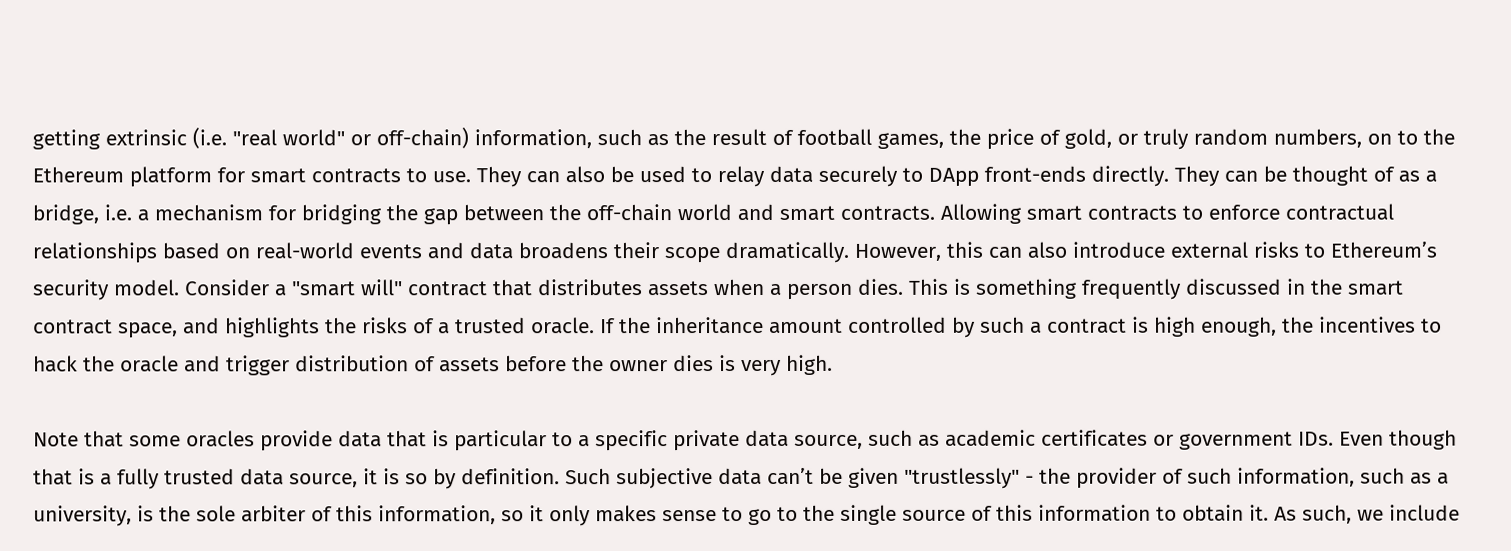getting extrinsic (i.e. "real world" or off-chain) information, such as the result of football games, the price of gold, or truly random numbers, on to the Ethereum platform for smart contracts to use. They can also be used to relay data securely to DApp front-ends directly. They can be thought of as a bridge, i.e. a mechanism for bridging the gap between the off-chain world and smart contracts. Allowing smart contracts to enforce contractual relationships based on real-world events and data broadens their scope dramatically. However, this can also introduce external risks to Ethereum’s security model. Consider a "smart will" contract that distributes assets when a person dies. This is something frequently discussed in the smart contract space, and highlights the risks of a trusted oracle. If the inheritance amount controlled by such a contract is high enough, the incentives to hack the oracle and trigger distribution of assets before the owner dies is very high.

Note that some oracles provide data that is particular to a specific private data source, such as academic certificates or government IDs. Even though that is a fully trusted data source, it is so by definition. Such subjective data can’t be given "trustlessly" - the provider of such information, such as a university, is the sole arbiter of this information, so it only makes sense to go to the single source of this information to obtain it. As such, we include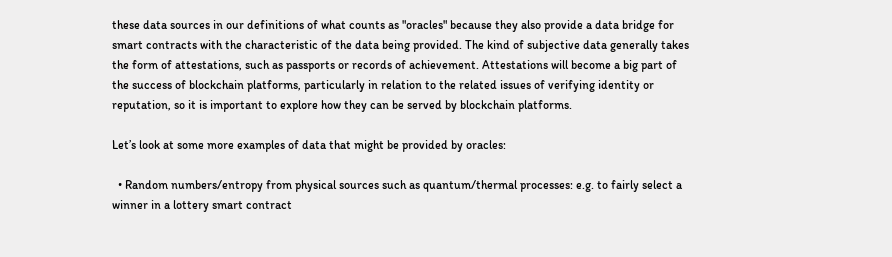these data sources in our definitions of what counts as "oracles" because they also provide a data bridge for smart contracts with the characteristic of the data being provided. The kind of subjective data generally takes the form of attestations, such as passports or records of achievement. Attestations will become a big part of the success of blockchain platforms, particularly in relation to the related issues of verifying identity or reputation, so it is important to explore how they can be served by blockchain platforms.

Let’s look at some more examples of data that might be provided by oracles:

  • Random numbers/entropy from physical sources such as quantum/thermal processes: e.g. to fairly select a winner in a lottery smart contract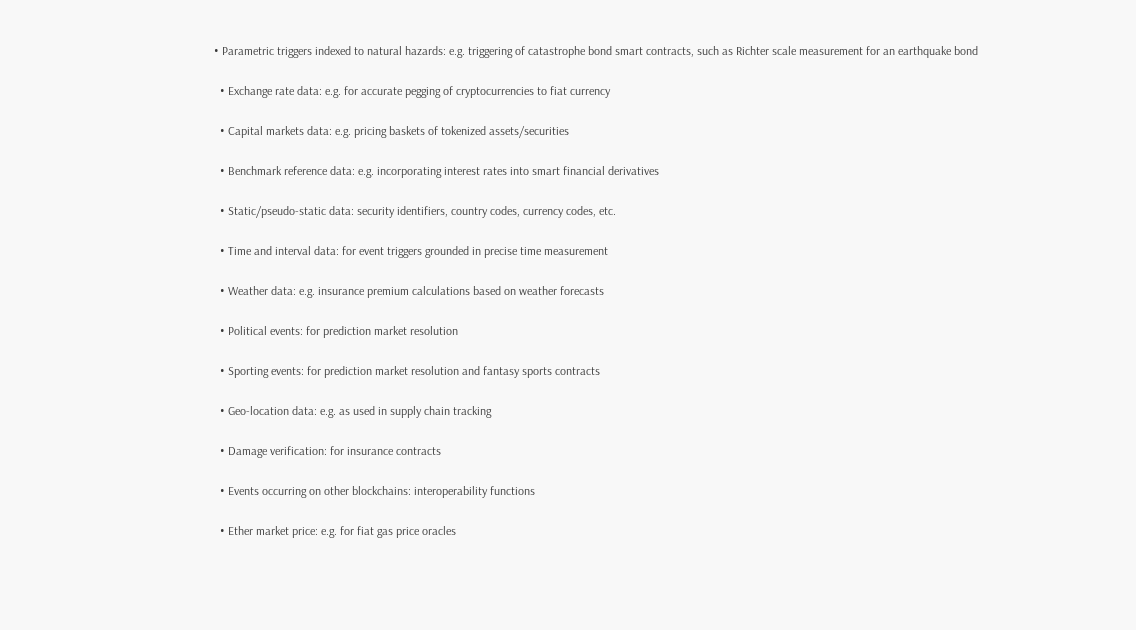• Parametric triggers indexed to natural hazards: e.g. triggering of catastrophe bond smart contracts, such as Richter scale measurement for an earthquake bond

  • Exchange rate data: e.g. for accurate pegging of cryptocurrencies to fiat currency

  • Capital markets data: e.g. pricing baskets of tokenized assets/securities

  • Benchmark reference data: e.g. incorporating interest rates into smart financial derivatives

  • Static/pseudo-static data: security identifiers, country codes, currency codes, etc.

  • Time and interval data: for event triggers grounded in precise time measurement

  • Weather data: e.g. insurance premium calculations based on weather forecasts

  • Political events: for prediction market resolution

  • Sporting events: for prediction market resolution and fantasy sports contracts

  • Geo-location data: e.g. as used in supply chain tracking

  • Damage verification: for insurance contracts

  • Events occurring on other blockchains: interoperability functions

  • Ether market price: e.g. for fiat gas price oracles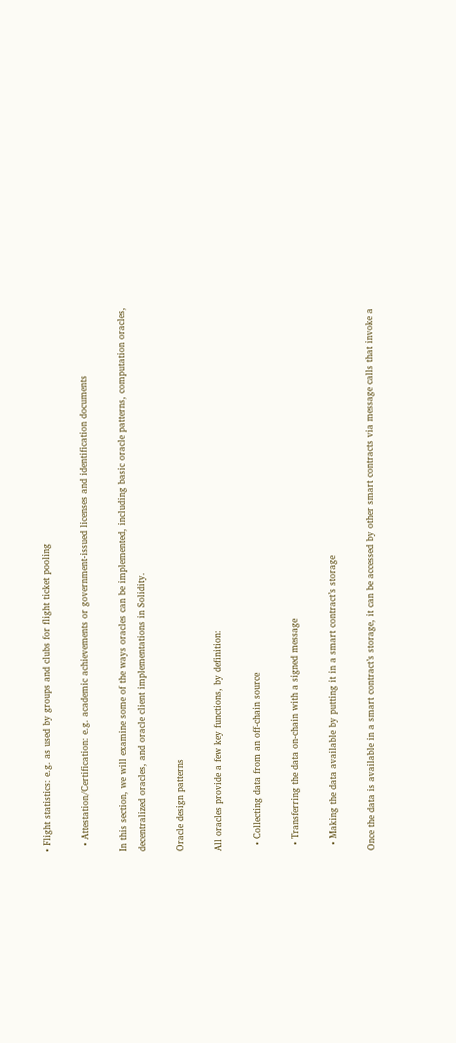• Flight statistics: e.g. as used by groups and clubs for flight ticket pooling

  • Attestation/Certification: e.g. academic achievements or government-issued licenses and identification documents

In this section, we will examine some of the ways oracles can be implemented, including basic oracle patterns, computation oracles, decentralized oracles, and oracle client implementations in Solidity.

Oracle design patterns

All oracles provide a few key functions, by definition:

  • Collecting data from an off-chain source

  • Transferring the data on-chain with a signed message

  • Making the data available by putting it in a smart contract’s storage

Once the data is available in a smart contract’s storage, it can be accessed by other smart contracts via message calls that invoke a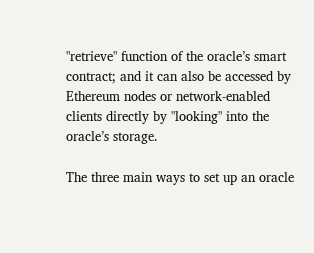"retrieve" function of the oracle’s smart contract; and it can also be accessed by Ethereum nodes or network-enabled clients directly by "looking" into the oracle’s storage.

The three main ways to set up an oracle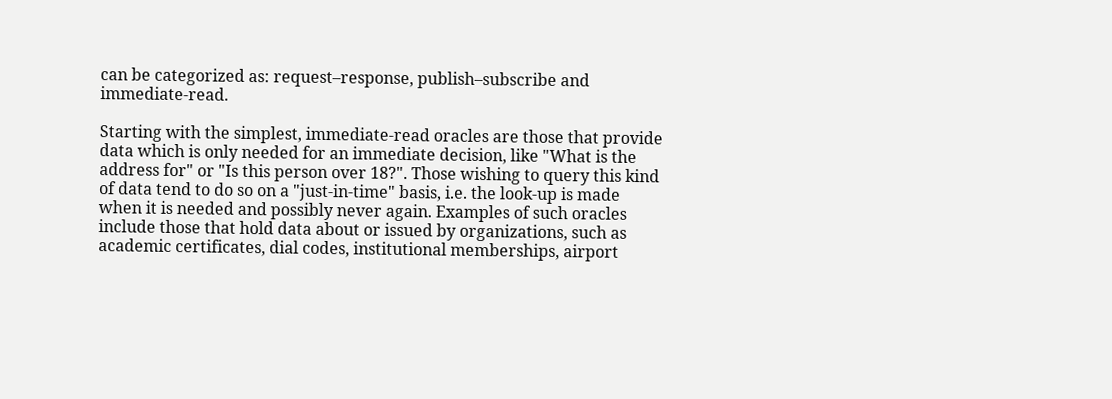can be categorized as: request–response, publish–subscribe and immediate-read.

Starting with the simplest, immediate-read oracles are those that provide data which is only needed for an immediate decision, like "What is the address for" or "Is this person over 18?". Those wishing to query this kind of data tend to do so on a "just-in-time" basis, i.e. the look-up is made when it is needed and possibly never again. Examples of such oracles include those that hold data about or issued by organizations, such as academic certificates, dial codes, institutional memberships, airport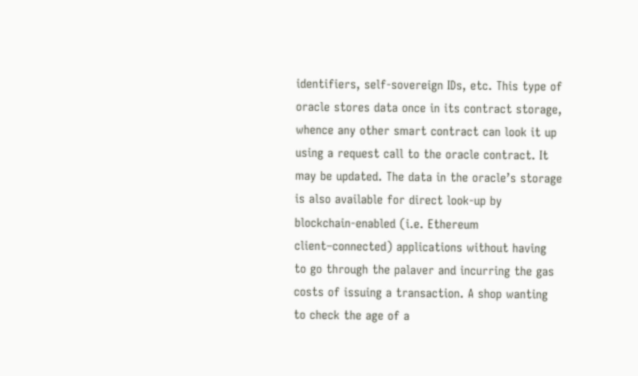identifiers, self-sovereign IDs, etc. This type of oracle stores data once in its contract storage, whence any other smart contract can look it up using a request call to the oracle contract. It may be updated. The data in the oracle’s storage is also available for direct look-up by blockchain-enabled (i.e. Ethereum client–connected) applications without having to go through the palaver and incurring the gas costs of issuing a transaction. A shop wanting to check the age of a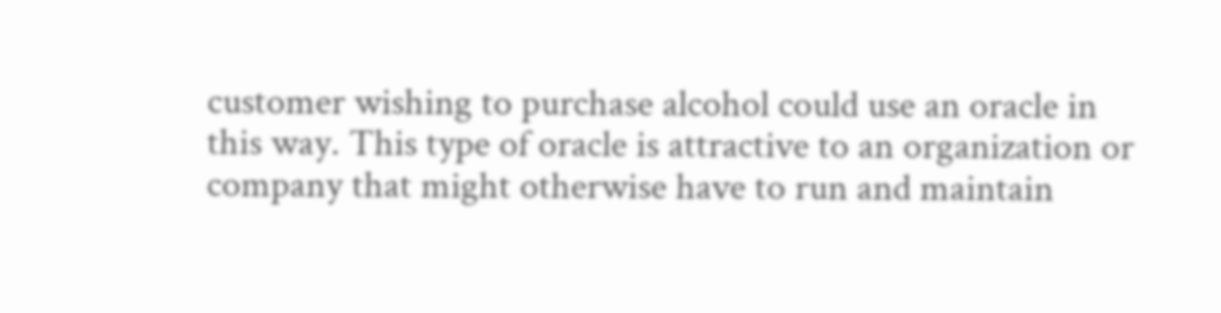customer wishing to purchase alcohol could use an oracle in this way. This type of oracle is attractive to an organization or company that might otherwise have to run and maintain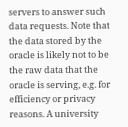servers to answer such data requests. Note that the data stored by the oracle is likely not to be the raw data that the oracle is serving, e.g. for efficiency or privacy reasons. A university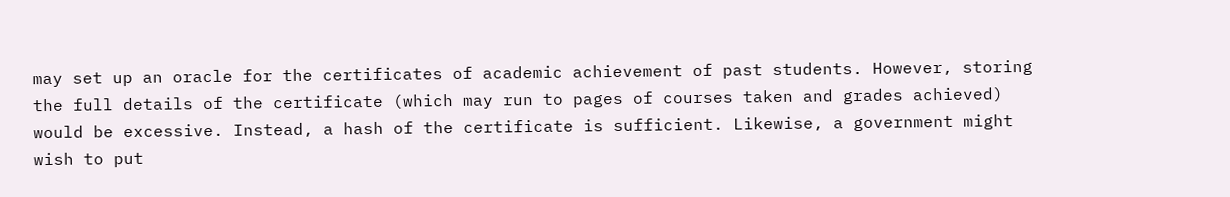may set up an oracle for the certificates of academic achievement of past students. However, storing the full details of the certificate (which may run to pages of courses taken and grades achieved) would be excessive. Instead, a hash of the certificate is sufficient. Likewise, a government might wish to put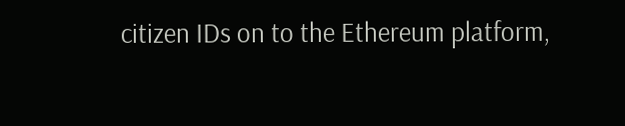citizen IDs on to the Ethereum platform,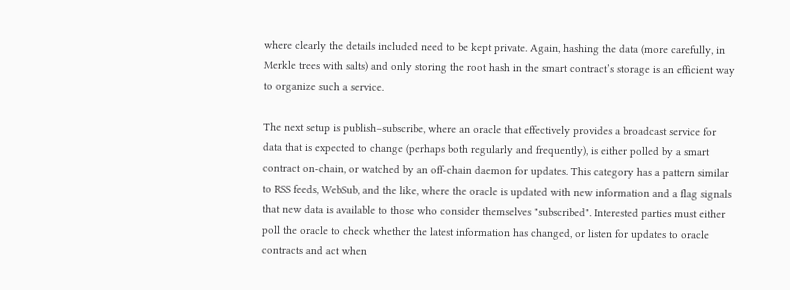where clearly the details included need to be kept private. Again, hashing the data (more carefully, in Merkle trees with salts) and only storing the root hash in the smart contract’s storage is an efficient way to organize such a service.

The next setup is publish–subscribe, where an oracle that effectively provides a broadcast service for data that is expected to change (perhaps both regularly and frequently), is either polled by a smart contract on-chain, or watched by an off-chain daemon for updates. This category has a pattern similar to RSS feeds, WebSub, and the like, where the oracle is updated with new information and a flag signals that new data is available to those who consider themselves "subscribed". Interested parties must either poll the oracle to check whether the latest information has changed, or listen for updates to oracle contracts and act when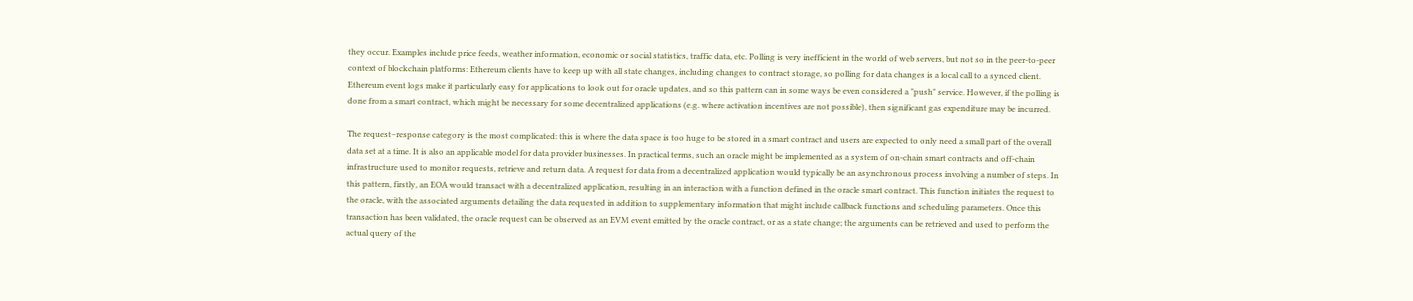they occur. Examples include price feeds, weather information, economic or social statistics, traffic data, etc. Polling is very inefficient in the world of web servers, but not so in the peer-to-peer context of blockchain platforms: Ethereum clients have to keep up with all state changes, including changes to contract storage, so polling for data changes is a local call to a synced client. Ethereum event logs make it particularly easy for applications to look out for oracle updates, and so this pattern can in some ways be even considered a "push" service. However, if the polling is done from a smart contract, which might be necessary for some decentralized applications (e.g. where activation incentives are not possible), then significant gas expenditure may be incurred.

The request–response category is the most complicated: this is where the data space is too huge to be stored in a smart contract and users are expected to only need a small part of the overall data set at a time. It is also an applicable model for data provider businesses. In practical terms, such an oracle might be implemented as a system of on-chain smart contracts and off-chain infrastructure used to monitor requests, retrieve and return data. A request for data from a decentralized application would typically be an asynchronous process involving a number of steps. In this pattern, firstly, an EOA would transact with a decentralized application, resulting in an interaction with a function defined in the oracle smart contract. This function initiates the request to the oracle, with the associated arguments detailing the data requested in addition to supplementary information that might include callback functions and scheduling parameters. Once this transaction has been validated, the oracle request can be observed as an EVM event emitted by the oracle contract, or as a state change; the arguments can be retrieved and used to perform the actual query of the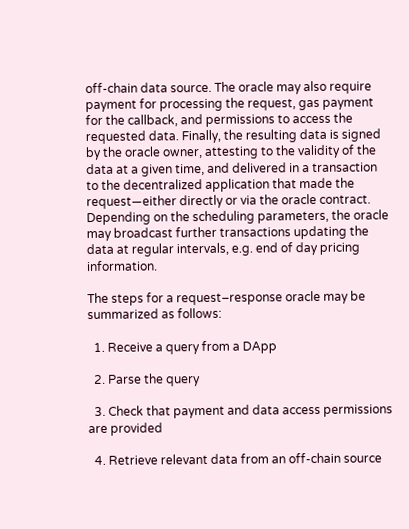off-chain data source. The oracle may also require payment for processing the request, gas payment for the callback, and permissions to access the requested data. Finally, the resulting data is signed by the oracle owner, attesting to the validity of the data at a given time, and delivered in a transaction to the decentralized application that made the request—either directly or via the oracle contract. Depending on the scheduling parameters, the oracle may broadcast further transactions updating the data at regular intervals, e.g. end of day pricing information.

The steps for a request–response oracle may be summarized as follows:

  1. Receive a query from a DApp

  2. Parse the query

  3. Check that payment and data access permissions are provided

  4. Retrieve relevant data from an off-chain source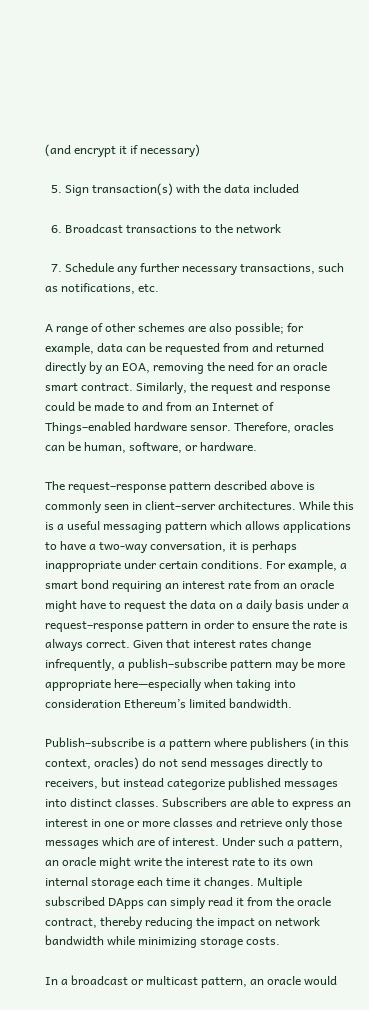(and encrypt it if necessary)

  5. Sign transaction(s) with the data included

  6. Broadcast transactions to the network

  7. Schedule any further necessary transactions, such as notifications, etc.

A range of other schemes are also possible; for example, data can be requested from and returned directly by an EOA, removing the need for an oracle smart contract. Similarly, the request and response could be made to and from an Internet of Things–enabled hardware sensor. Therefore, oracles can be human, software, or hardware.

The request–response pattern described above is commonly seen in client–server architectures. While this is a useful messaging pattern which allows applications to have a two-way conversation, it is perhaps inappropriate under certain conditions. For example, a smart bond requiring an interest rate from an oracle might have to request the data on a daily basis under a request–response pattern in order to ensure the rate is always correct. Given that interest rates change infrequently, a publish–subscribe pattern may be more appropriate here—especially when taking into consideration Ethereum’s limited bandwidth.

Publish–subscribe is a pattern where publishers (in this context, oracles) do not send messages directly to receivers, but instead categorize published messages into distinct classes. Subscribers are able to express an interest in one or more classes and retrieve only those messages which are of interest. Under such a pattern, an oracle might write the interest rate to its own internal storage each time it changes. Multiple subscribed DApps can simply read it from the oracle contract, thereby reducing the impact on network bandwidth while minimizing storage costs.

In a broadcast or multicast pattern, an oracle would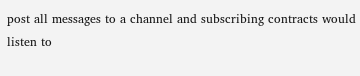post all messages to a channel and subscribing contracts would listen to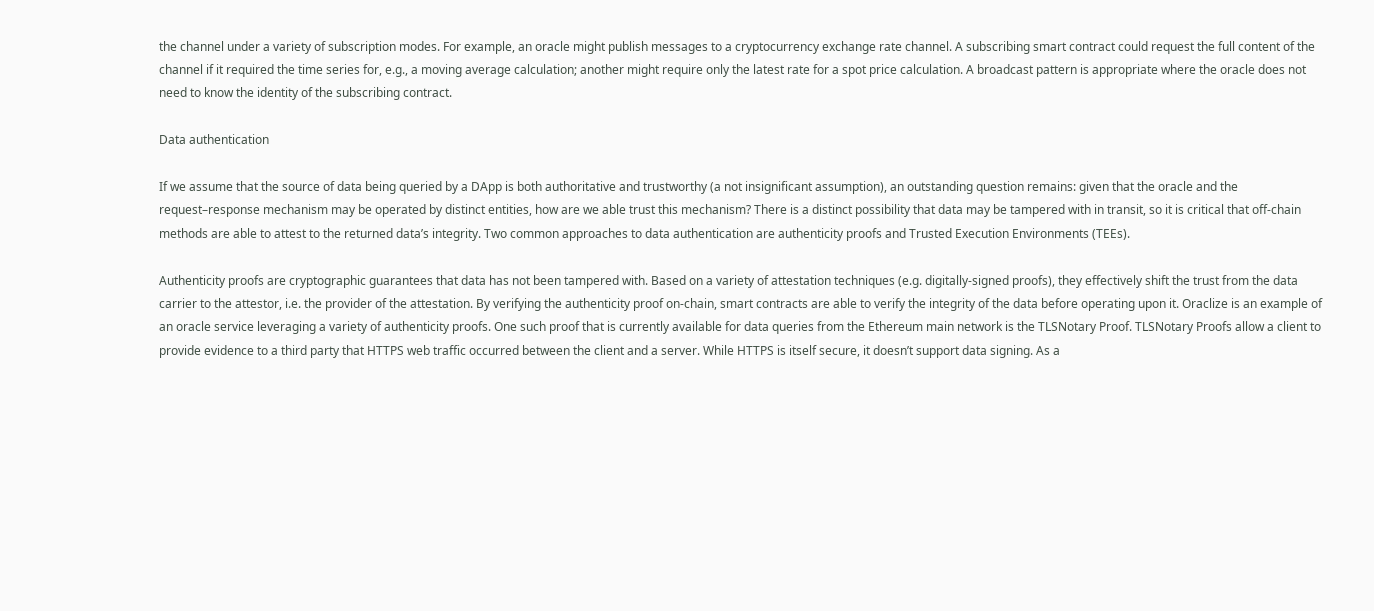the channel under a variety of subscription modes. For example, an oracle might publish messages to a cryptocurrency exchange rate channel. A subscribing smart contract could request the full content of the channel if it required the time series for, e.g., a moving average calculation; another might require only the latest rate for a spot price calculation. A broadcast pattern is appropriate where the oracle does not need to know the identity of the subscribing contract.

Data authentication

If we assume that the source of data being queried by a DApp is both authoritative and trustworthy (a not insignificant assumption), an outstanding question remains: given that the oracle and the request–response mechanism may be operated by distinct entities, how are we able trust this mechanism? There is a distinct possibility that data may be tampered with in transit, so it is critical that off-chain methods are able to attest to the returned data’s integrity. Two common approaches to data authentication are authenticity proofs and Trusted Execution Environments (TEEs).

Authenticity proofs are cryptographic guarantees that data has not been tampered with. Based on a variety of attestation techniques (e.g. digitally-signed proofs), they effectively shift the trust from the data carrier to the attestor, i.e. the provider of the attestation. By verifying the authenticity proof on-chain, smart contracts are able to verify the integrity of the data before operating upon it. Oraclize is an example of an oracle service leveraging a variety of authenticity proofs. One such proof that is currently available for data queries from the Ethereum main network is the TLSNotary Proof. TLSNotary Proofs allow a client to provide evidence to a third party that HTTPS web traffic occurred between the client and a server. While HTTPS is itself secure, it doesn’t support data signing. As a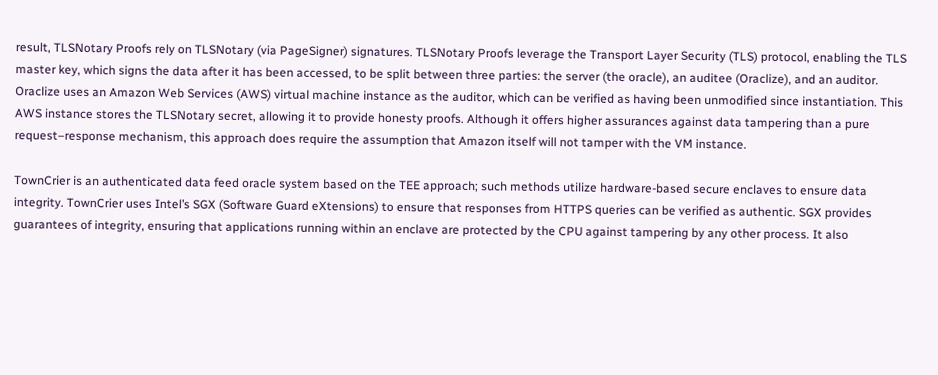result, TLSNotary Proofs rely on TLSNotary (via PageSigner) signatures. TLSNotary Proofs leverage the Transport Layer Security (TLS) protocol, enabling the TLS master key, which signs the data after it has been accessed, to be split between three parties: the server (the oracle), an auditee (Oraclize), and an auditor. Oraclize uses an Amazon Web Services (AWS) virtual machine instance as the auditor, which can be verified as having been unmodified since instantiation. This AWS instance stores the TLSNotary secret, allowing it to provide honesty proofs. Although it offers higher assurances against data tampering than a pure request–response mechanism, this approach does require the assumption that Amazon itself will not tamper with the VM instance.

TownCrier is an authenticated data feed oracle system based on the TEE approach; such methods utilize hardware-based secure enclaves to ensure data integrity. TownCrier uses Intel’s SGX (Software Guard eXtensions) to ensure that responses from HTTPS queries can be verified as authentic. SGX provides guarantees of integrity, ensuring that applications running within an enclave are protected by the CPU against tampering by any other process. It also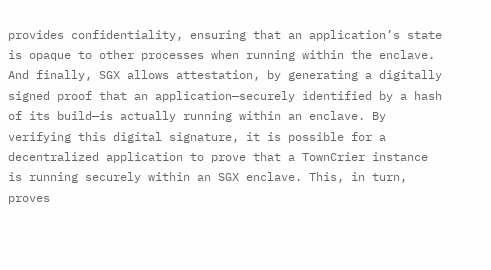provides confidentiality, ensuring that an application’s state is opaque to other processes when running within the enclave. And finally, SGX allows attestation, by generating a digitally signed proof that an application—securely identified by a hash of its build—is actually running within an enclave. By verifying this digital signature, it is possible for a decentralized application to prove that a TownCrier instance is running securely within an SGX enclave. This, in turn, proves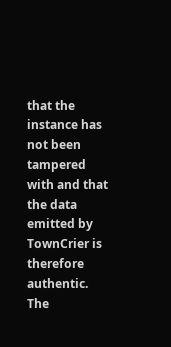that the instance has not been tampered with and that the data emitted by TownCrier is therefore authentic. The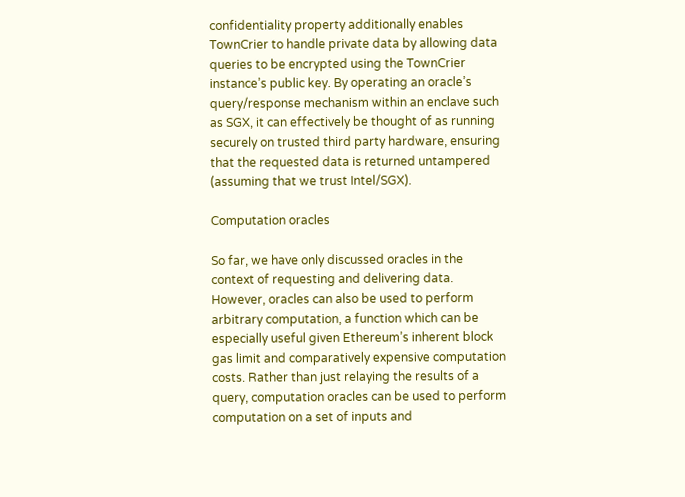confidentiality property additionally enables TownCrier to handle private data by allowing data queries to be encrypted using the TownCrier instance’s public key. By operating an oracle’s query/response mechanism within an enclave such as SGX, it can effectively be thought of as running securely on trusted third party hardware, ensuring that the requested data is returned untampered (assuming that we trust Intel/SGX).

Computation oracles

So far, we have only discussed oracles in the context of requesting and delivering data. However, oracles can also be used to perform arbitrary computation, a function which can be especially useful given Ethereum’s inherent block gas limit and comparatively expensive computation costs. Rather than just relaying the results of a query, computation oracles can be used to perform computation on a set of inputs and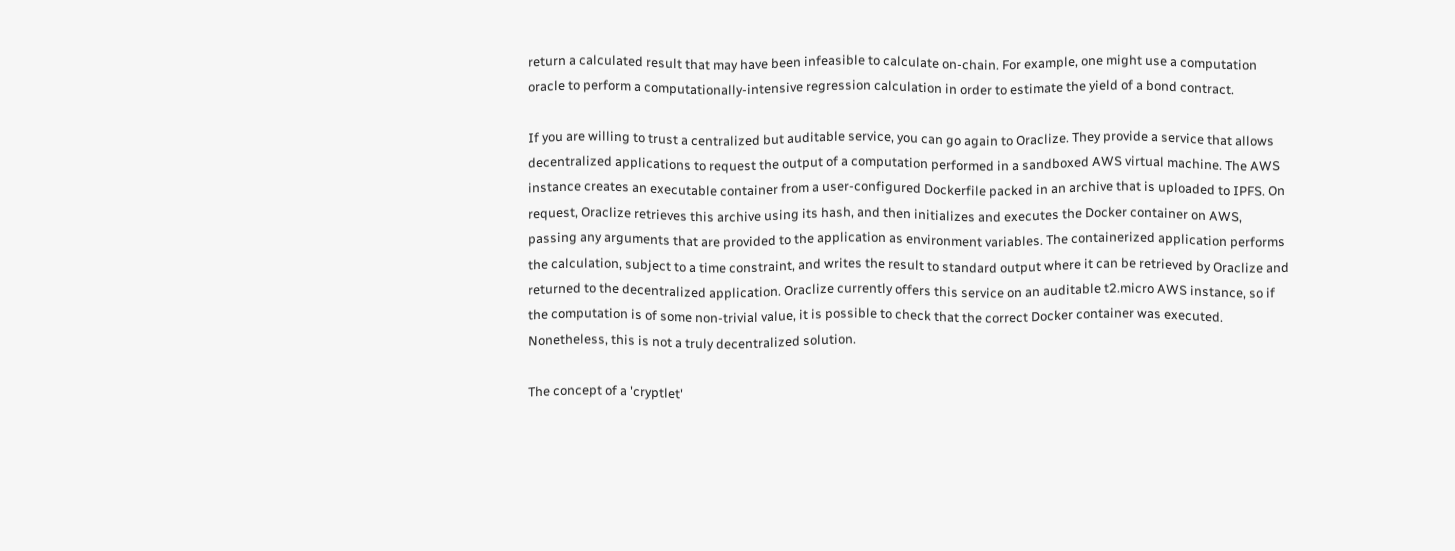return a calculated result that may have been infeasible to calculate on-chain. For example, one might use a computation oracle to perform a computationally-intensive regression calculation in order to estimate the yield of a bond contract.

If you are willing to trust a centralized but auditable service, you can go again to Oraclize. They provide a service that allows decentralized applications to request the output of a computation performed in a sandboxed AWS virtual machine. The AWS instance creates an executable container from a user-configured Dockerfile packed in an archive that is uploaded to IPFS. On request, Oraclize retrieves this archive using its hash, and then initializes and executes the Docker container on AWS, passing any arguments that are provided to the application as environment variables. The containerized application performs the calculation, subject to a time constraint, and writes the result to standard output where it can be retrieved by Oraclize and returned to the decentralized application. Oraclize currently offers this service on an auditable t2.micro AWS instance, so if the computation is of some non-trivial value, it is possible to check that the correct Docker container was executed. Nonetheless, this is not a truly decentralized solution.

The concept of a 'cryptlet'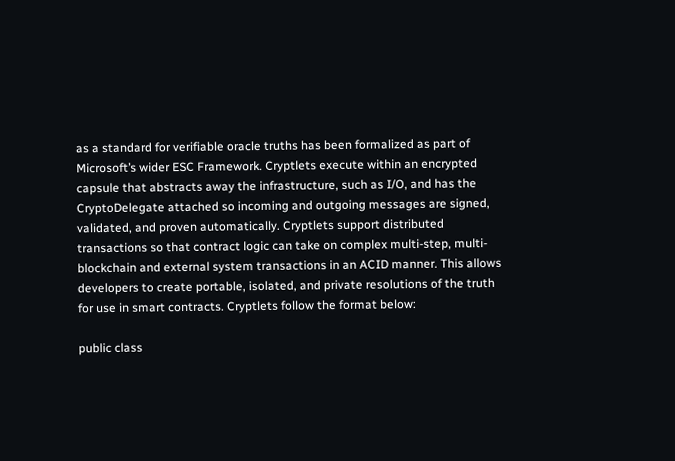as a standard for verifiable oracle truths has been formalized as part of Microsoft’s wider ESC Framework. Cryptlets execute within an encrypted capsule that abstracts away the infrastructure, such as I/O, and has the CryptoDelegate attached so incoming and outgoing messages are signed, validated, and proven automatically. Cryptlets support distributed transactions so that contract logic can take on complex multi-step, multi-blockchain and external system transactions in an ACID manner. This allows developers to create portable, isolated, and private resolutions of the truth for use in smart contracts. Cryptlets follow the format below:

public class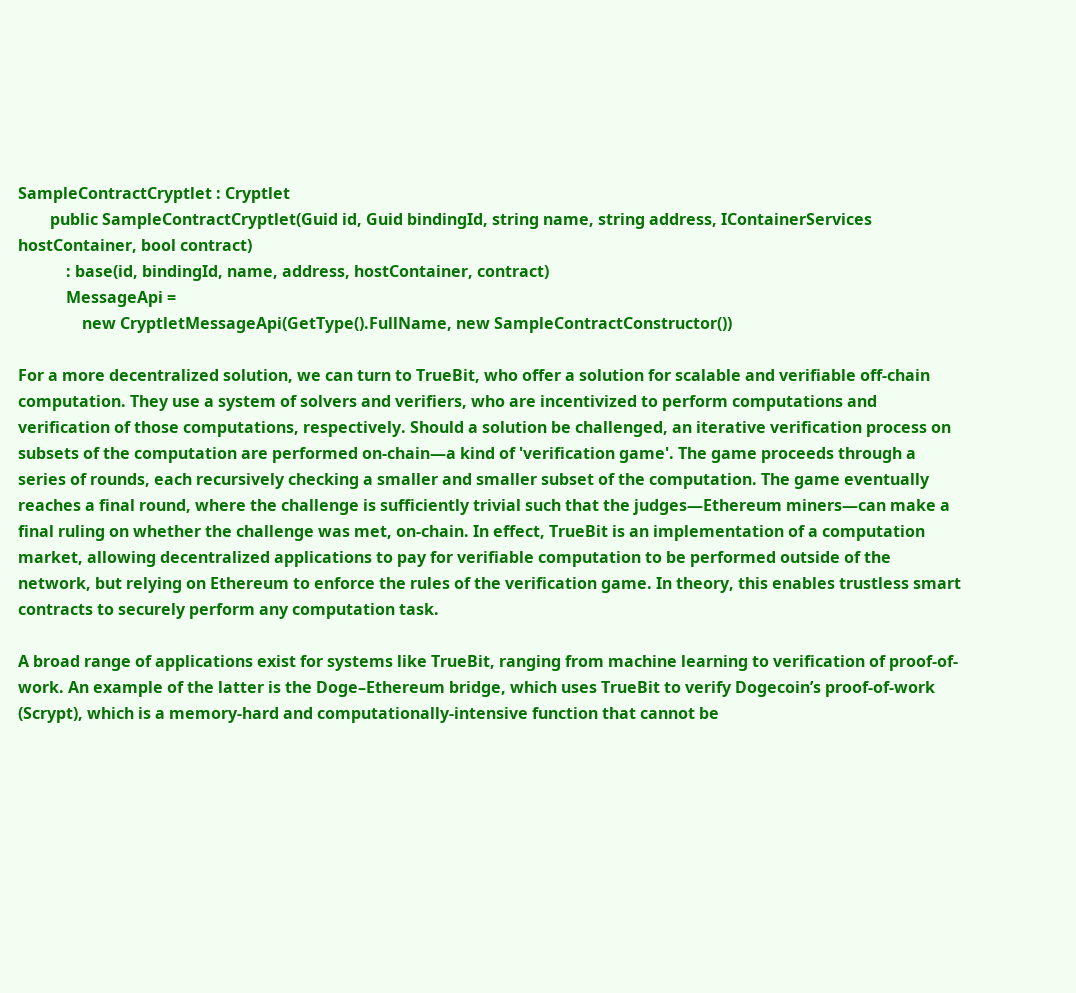SampleContractCryptlet : Cryptlet
        public SampleContractCryptlet(Guid id, Guid bindingId, string name, string address, IContainerServices hostContainer, bool contract)
            : base(id, bindingId, name, address, hostContainer, contract)
            MessageApi =
                new CryptletMessageApi(GetType().FullName, new SampleContractConstructor())

For a more decentralized solution, we can turn to TrueBit, who offer a solution for scalable and verifiable off-chain computation. They use a system of solvers and verifiers, who are incentivized to perform computations and verification of those computations, respectively. Should a solution be challenged, an iterative verification process on subsets of the computation are performed on-chain—a kind of 'verification game'. The game proceeds through a series of rounds, each recursively checking a smaller and smaller subset of the computation. The game eventually reaches a final round, where the challenge is sufficiently trivial such that the judges—Ethereum miners—can make a final ruling on whether the challenge was met, on-chain. In effect, TrueBit is an implementation of a computation market, allowing decentralized applications to pay for verifiable computation to be performed outside of the network, but relying on Ethereum to enforce the rules of the verification game. In theory, this enables trustless smart contracts to securely perform any computation task.

A broad range of applications exist for systems like TrueBit, ranging from machine learning to verification of proof-of-work. An example of the latter is the Doge–Ethereum bridge, which uses TrueBit to verify Dogecoin’s proof-of-work (Scrypt), which is a memory-hard and computationally-intensive function that cannot be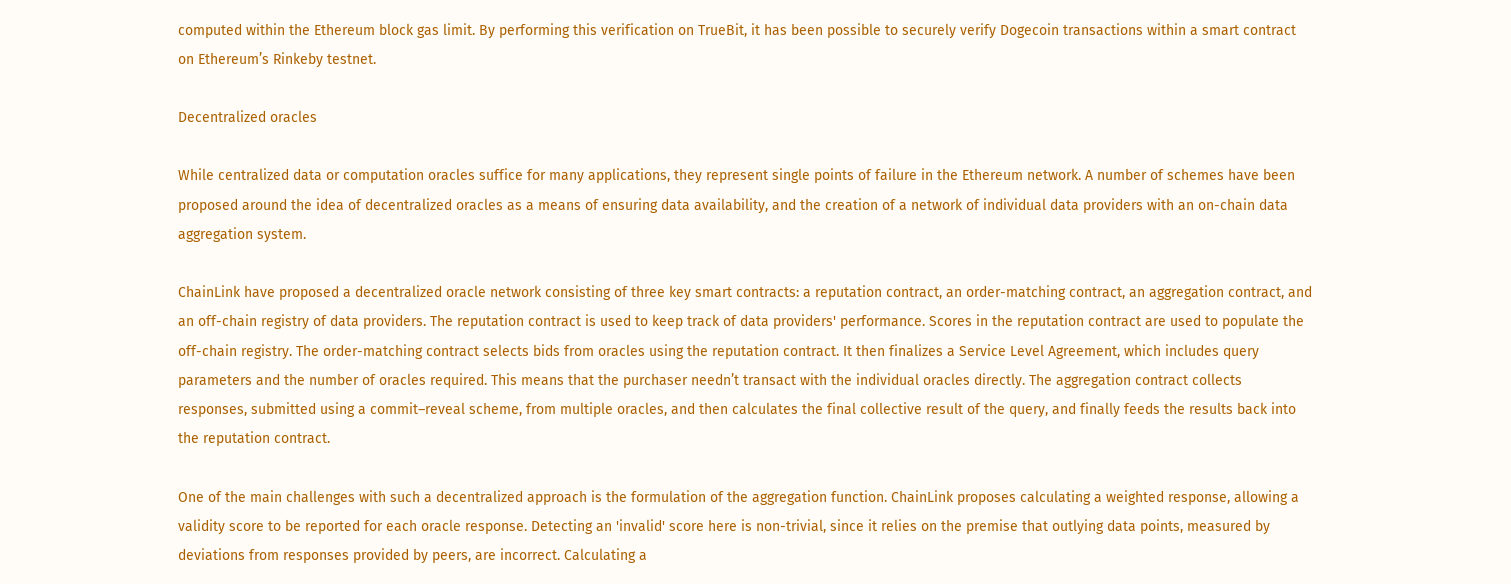computed within the Ethereum block gas limit. By performing this verification on TrueBit, it has been possible to securely verify Dogecoin transactions within a smart contract on Ethereum’s Rinkeby testnet.

Decentralized oracles

While centralized data or computation oracles suffice for many applications, they represent single points of failure in the Ethereum network. A number of schemes have been proposed around the idea of decentralized oracles as a means of ensuring data availability, and the creation of a network of individual data providers with an on-chain data aggregation system.

ChainLink have proposed a decentralized oracle network consisting of three key smart contracts: a reputation contract, an order-matching contract, an aggregation contract, and an off-chain registry of data providers. The reputation contract is used to keep track of data providers' performance. Scores in the reputation contract are used to populate the off-chain registry. The order-matching contract selects bids from oracles using the reputation contract. It then finalizes a Service Level Agreement, which includes query parameters and the number of oracles required. This means that the purchaser needn’t transact with the individual oracles directly. The aggregation contract collects responses, submitted using a commit–reveal scheme, from multiple oracles, and then calculates the final collective result of the query, and finally feeds the results back into the reputation contract.

One of the main challenges with such a decentralized approach is the formulation of the aggregation function. ChainLink proposes calculating a weighted response, allowing a validity score to be reported for each oracle response. Detecting an 'invalid' score here is non-trivial, since it relies on the premise that outlying data points, measured by deviations from responses provided by peers, are incorrect. Calculating a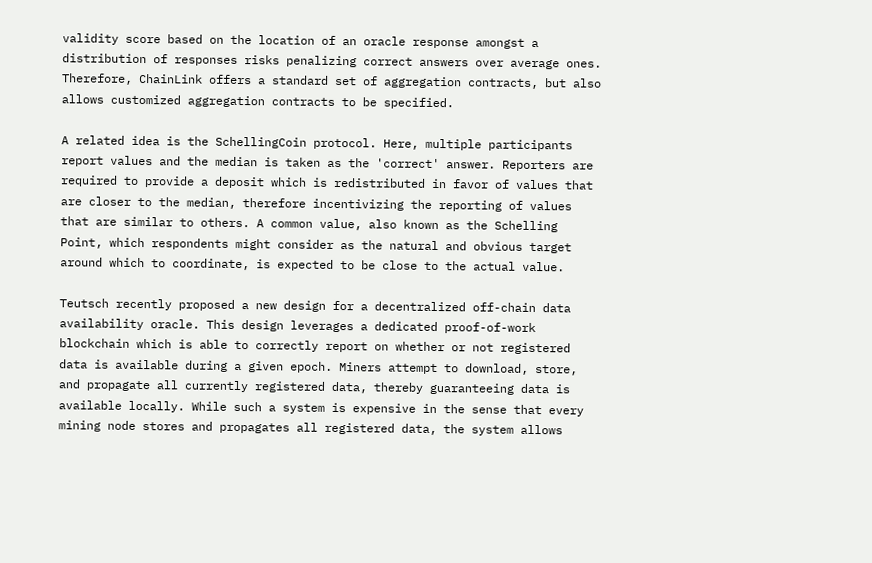validity score based on the location of an oracle response amongst a distribution of responses risks penalizing correct answers over average ones. Therefore, ChainLink offers a standard set of aggregation contracts, but also allows customized aggregation contracts to be specified.

A related idea is the SchellingCoin protocol. Here, multiple participants report values and the median is taken as the 'correct' answer. Reporters are required to provide a deposit which is redistributed in favor of values that are closer to the median, therefore incentivizing the reporting of values that are similar to others. A common value, also known as the Schelling Point, which respondents might consider as the natural and obvious target around which to coordinate, is expected to be close to the actual value.

Teutsch recently proposed a new design for a decentralized off-chain data availability oracle. This design leverages a dedicated proof-of-work blockchain which is able to correctly report on whether or not registered data is available during a given epoch. Miners attempt to download, store, and propagate all currently registered data, thereby guaranteeing data is available locally. While such a system is expensive in the sense that every mining node stores and propagates all registered data, the system allows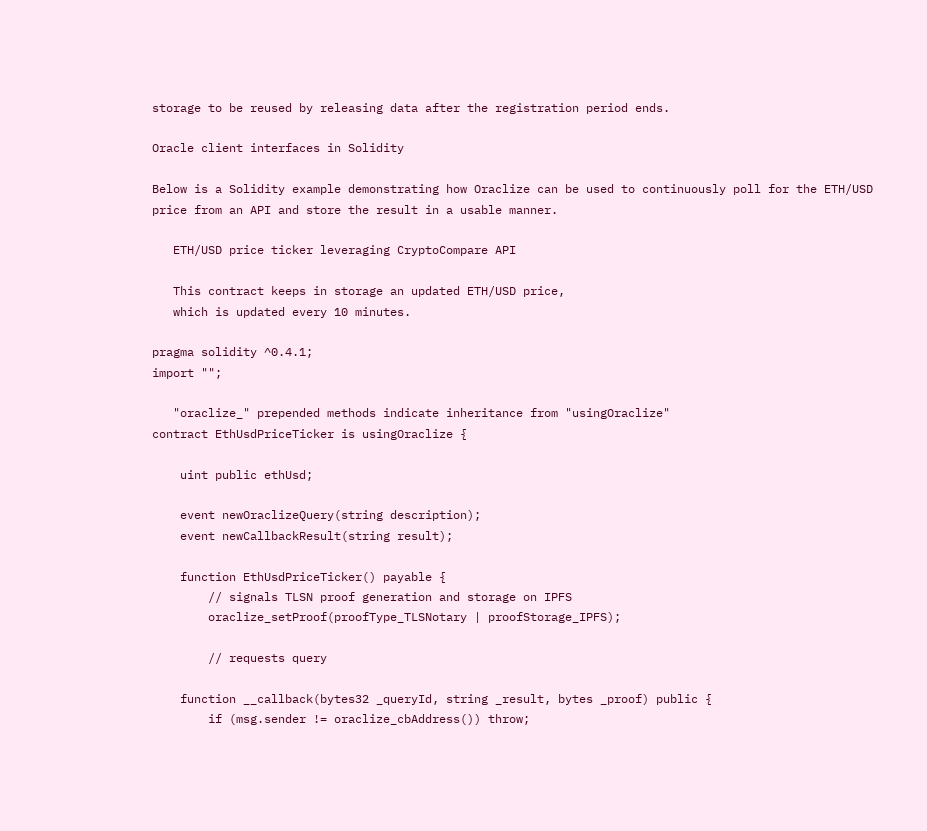storage to be reused by releasing data after the registration period ends.

Oracle client interfaces in Solidity

Below is a Solidity example demonstrating how Oraclize can be used to continuously poll for the ETH/USD price from an API and store the result in a usable manner.

   ETH/USD price ticker leveraging CryptoCompare API

   This contract keeps in storage an updated ETH/USD price,
   which is updated every 10 minutes.

pragma solidity ^0.4.1;
import "";

   "oraclize_" prepended methods indicate inheritance from "usingOraclize"
contract EthUsdPriceTicker is usingOraclize {

    uint public ethUsd;

    event newOraclizeQuery(string description);
    event newCallbackResult(string result);

    function EthUsdPriceTicker() payable {
        // signals TLSN proof generation and storage on IPFS
        oraclize_setProof(proofType_TLSNotary | proofStorage_IPFS);

        // requests query

    function __callback(bytes32 _queryId, string _result, bytes _proof) public {
        if (msg.sender != oraclize_cbAddress()) throw;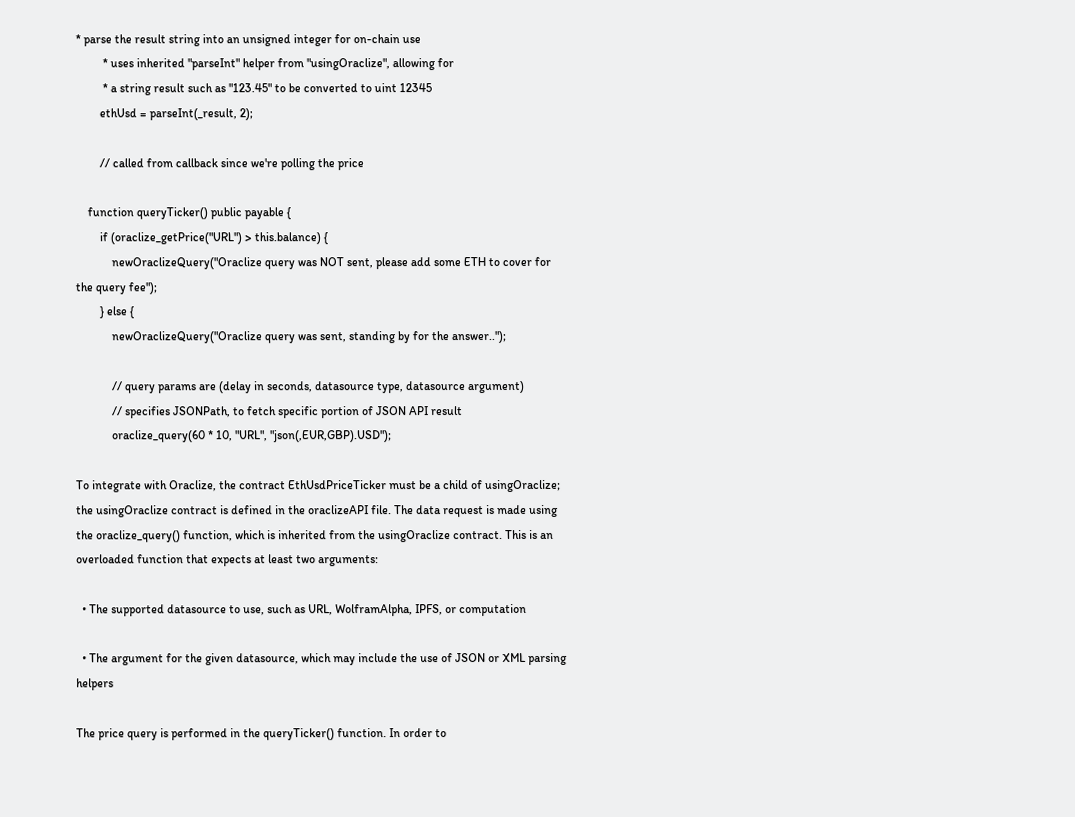* parse the result string into an unsigned integer for on-chain use
         * uses inherited "parseInt" helper from "usingOraclize", allowing for
         * a string result such as "123.45" to be converted to uint 12345
        ethUsd = parseInt(_result, 2);

        // called from callback since we're polling the price

    function queryTicker() public payable {
        if (oraclize_getPrice("URL") > this.balance) {
            newOraclizeQuery("Oraclize query was NOT sent, please add some ETH to cover for the query fee");
        } else {
            newOraclizeQuery("Oraclize query was sent, standing by for the answer..");

            // query params are (delay in seconds, datasource type, datasource argument)
            // specifies JSONPath, to fetch specific portion of JSON API result
            oraclize_query(60 * 10, "URL", "json(,EUR,GBP).USD");

To integrate with Oraclize, the contract EthUsdPriceTicker must be a child of usingOraclize; the usingOraclize contract is defined in the oraclizeAPI file. The data request is made using the oraclize_query() function, which is inherited from the usingOraclize contract. This is an overloaded function that expects at least two arguments:

  • The supported datasource to use, such as URL, WolframAlpha, IPFS, or computation

  • The argument for the given datasource, which may include the use of JSON or XML parsing helpers

The price query is performed in the queryTicker() function. In order to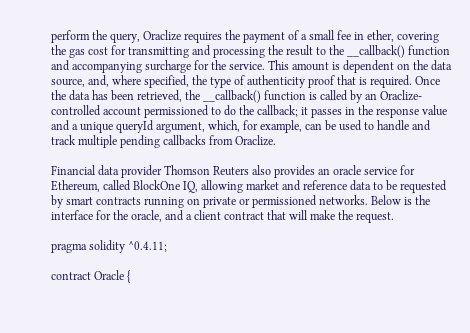perform the query, Oraclize requires the payment of a small fee in ether, covering the gas cost for transmitting and processing the result to the __callback() function and accompanying surcharge for the service. This amount is dependent on the data source, and, where specified, the type of authenticity proof that is required. Once the data has been retrieved, the __callback() function is called by an Oraclize-controlled account permissioned to do the callback; it passes in the response value and a unique queryId argument, which, for example, can be used to handle and track multiple pending callbacks from Oraclize.

Financial data provider Thomson Reuters also provides an oracle service for Ethereum, called BlockOne IQ, allowing market and reference data to be requested by smart contracts running on private or permissioned networks. Below is the interface for the oracle, and a client contract that will make the request.

pragma solidity ^0.4.11;

contract Oracle {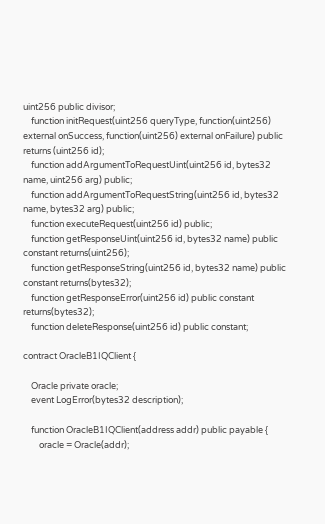uint256 public divisor;
    function initRequest(uint256 queryType, function(uint256) external onSuccess, function(uint256) external onFailure) public returns (uint256 id);
    function addArgumentToRequestUint(uint256 id, bytes32 name, uint256 arg) public;
    function addArgumentToRequestString(uint256 id, bytes32 name, bytes32 arg) public;
    function executeRequest(uint256 id) public;
    function getResponseUint(uint256 id, bytes32 name) public constant returns(uint256);
    function getResponseString(uint256 id, bytes32 name) public constant returns(bytes32);
    function getResponseError(uint256 id) public constant returns(bytes32);
    function deleteResponse(uint256 id) public constant;

contract OracleB1IQClient {

    Oracle private oracle;
    event LogError(bytes32 description);

    function OracleB1IQClient(address addr) public payable {
        oracle = Oracle(addr);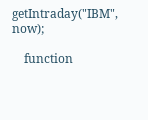getIntraday("IBM", now);

    function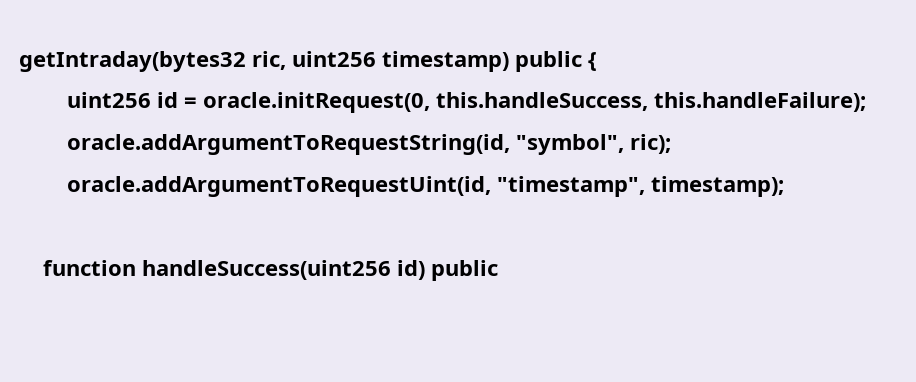getIntraday(bytes32 ric, uint256 timestamp) public {
        uint256 id = oracle.initRequest(0, this.handleSuccess, this.handleFailure);
        oracle.addArgumentToRequestString(id, "symbol", ric);
        oracle.addArgumentToRequestUint(id, "timestamp", timestamp);

    function handleSuccess(uint256 id) public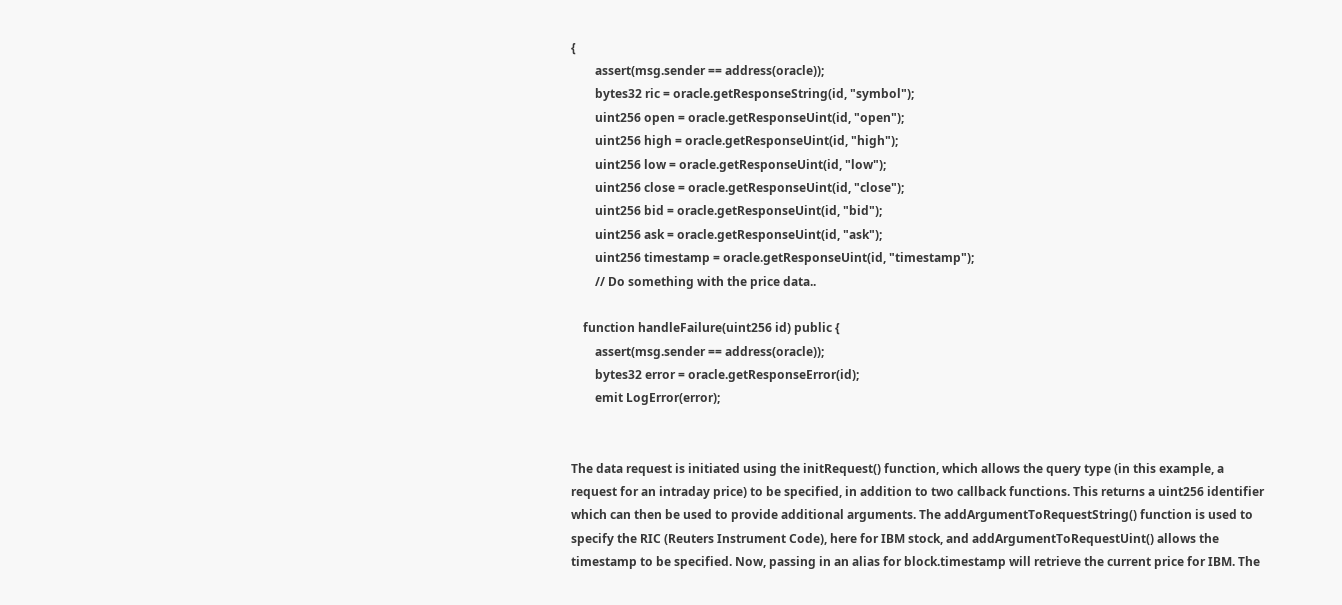{
        assert(msg.sender == address(oracle));
        bytes32 ric = oracle.getResponseString(id, "symbol");
        uint256 open = oracle.getResponseUint(id, "open");
        uint256 high = oracle.getResponseUint(id, "high");
        uint256 low = oracle.getResponseUint(id, "low");
        uint256 close = oracle.getResponseUint(id, "close");
        uint256 bid = oracle.getResponseUint(id, "bid");
        uint256 ask = oracle.getResponseUint(id, "ask");
        uint256 timestamp = oracle.getResponseUint(id, "timestamp");
        // Do something with the price data..

    function handleFailure(uint256 id) public {
        assert(msg.sender == address(oracle));
        bytes32 error = oracle.getResponseError(id);
        emit LogError(error);


The data request is initiated using the initRequest() function, which allows the query type (in this example, a request for an intraday price) to be specified, in addition to two callback functions. This returns a uint256 identifier which can then be used to provide additional arguments. The addArgumentToRequestString() function is used to specify the RIC (Reuters Instrument Code), here for IBM stock, and addArgumentToRequestUint() allows the timestamp to be specified. Now, passing in an alias for block.timestamp will retrieve the current price for IBM. The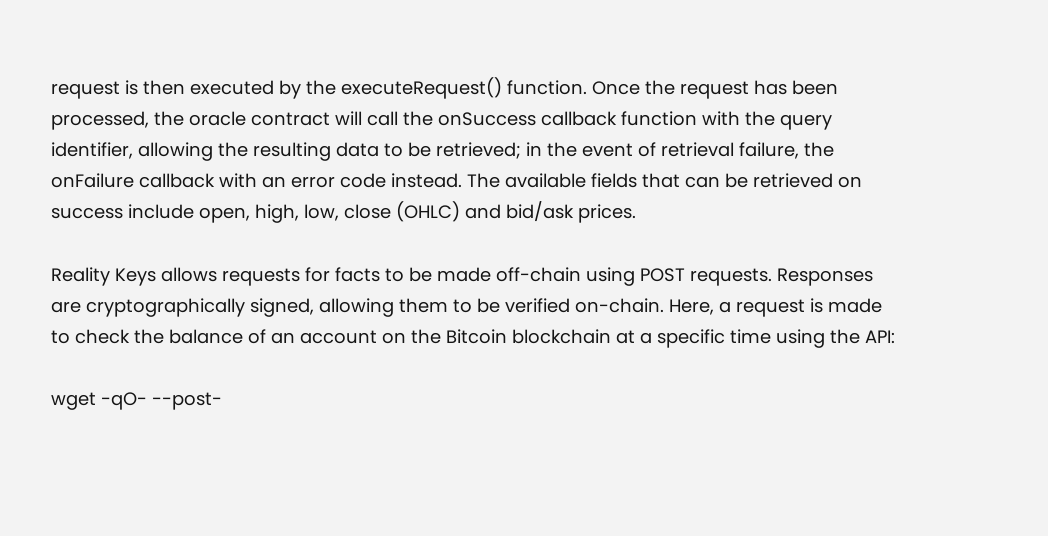request is then executed by the executeRequest() function. Once the request has been processed, the oracle contract will call the onSuccess callback function with the query identifier, allowing the resulting data to be retrieved; in the event of retrieval failure, the onFailure callback with an error code instead. The available fields that can be retrieved on success include open, high, low, close (OHLC) and bid/ask prices.

Reality Keys allows requests for facts to be made off-chain using POST requests. Responses are cryptographically signed, allowing them to be verified on-chain. Here, a request is made to check the balance of an account on the Bitcoin blockchain at a specific time using the API:

wget -qO- --post-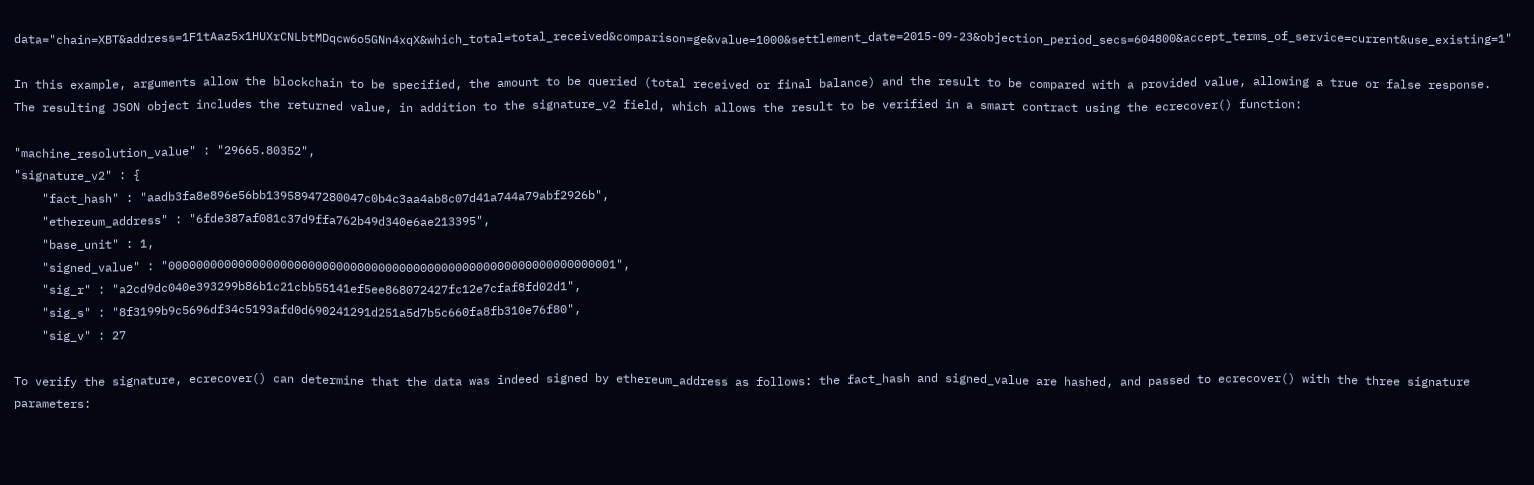data="chain=XBT&address=1F1tAaz5x1HUXrCNLbtMDqcw6o5GNn4xqX&which_total=total_received&comparison=ge&value=1000&settlement_date=2015-09-23&objection_period_secs=604800&accept_terms_of_service=current&use_existing=1"

In this example, arguments allow the blockchain to be specified, the amount to be queried (total received or final balance) and the result to be compared with a provided value, allowing a true or false response. The resulting JSON object includes the returned value, in addition to the signature_v2 field, which allows the result to be verified in a smart contract using the ecrecover() function:

"machine_resolution_value" : "29665.80352",
"signature_v2" : {
    "fact_hash" : "aadb3fa8e896e56bb13958947280047c0b4c3aa4ab8c07d41a744a79abf2926b",
    "ethereum_address" : "6fde387af081c37d9ffa762b49d340e6ae213395",
    "base_unit" : 1,
    "signed_value" : "0000000000000000000000000000000000000000000000000000000000000001",
    "sig_r" : "a2cd9dc040e393299b86b1c21cbb55141ef5ee868072427fc12e7cfaf8fd02d1",
    "sig_s" : "8f3199b9c5696df34c5193afd0d690241291d251a5d7b5c660fa8fb310e76f80",
    "sig_v" : 27

To verify the signature, ecrecover() can determine that the data was indeed signed by ethereum_address as follows: the fact_hash and signed_value are hashed, and passed to ecrecover() with the three signature parameters: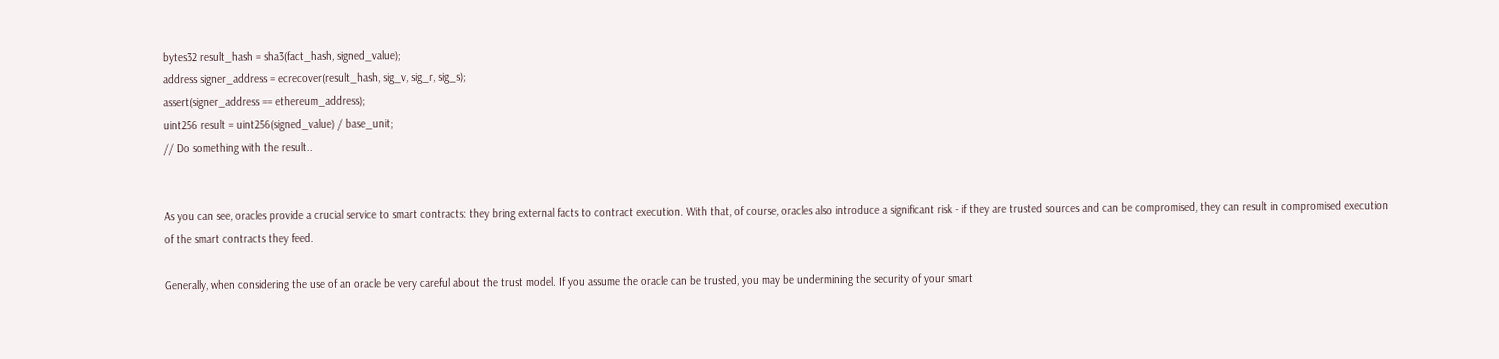bytes32 result_hash = sha3(fact_hash, signed_value);
address signer_address = ecrecover(result_hash, sig_v, sig_r, sig_s);
assert(signer_address == ethereum_address);
uint256 result = uint256(signed_value) / base_unit;
// Do something with the result..


As you can see, oracles provide a crucial service to smart contracts: they bring external facts to contract execution. With that, of course, oracles also introduce a significant risk - if they are trusted sources and can be compromised, they can result in compromised execution of the smart contracts they feed.

Generally, when considering the use of an oracle be very careful about the trust model. If you assume the oracle can be trusted, you may be undermining the security of your smart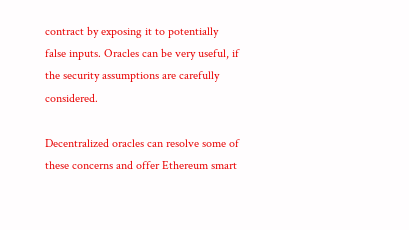contract by exposing it to potentially false inputs. Oracles can be very useful, if the security assumptions are carefully considered.

Decentralized oracles can resolve some of these concerns and offer Ethereum smart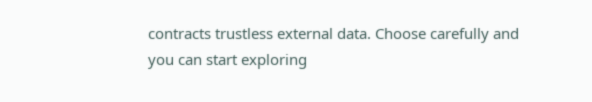contracts trustless external data. Choose carefully and you can start exploring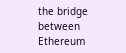the bridge between Ethereum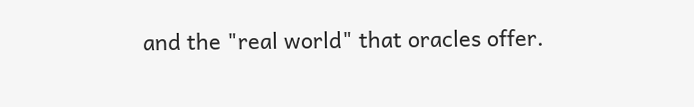and the "real world" that oracles offer.